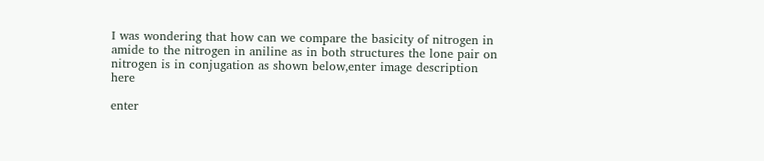I was wondering that how can we compare the basicity of nitrogen in amide to the nitrogen in aniline as in both structures the lone pair on nitrogen is in conjugation as shown below,enter image description here

enter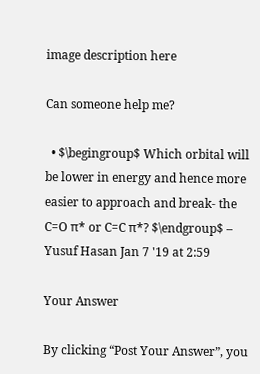image description here

Can someone help me?

  • $\begingroup$ Which orbital will be lower in energy and hence more easier to approach and break- the C=O π* or C=C π*? $\endgroup$ – Yusuf Hasan Jan 7 '19 at 2:59

Your Answer

By clicking “Post Your Answer”, you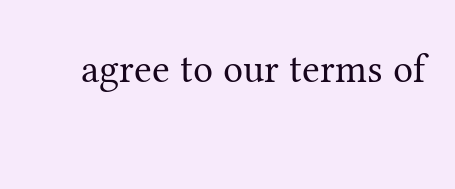agree to our terms of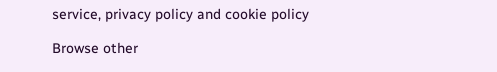service, privacy policy and cookie policy

Browse other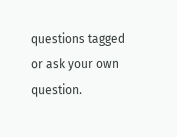questions tagged or ask your own question.